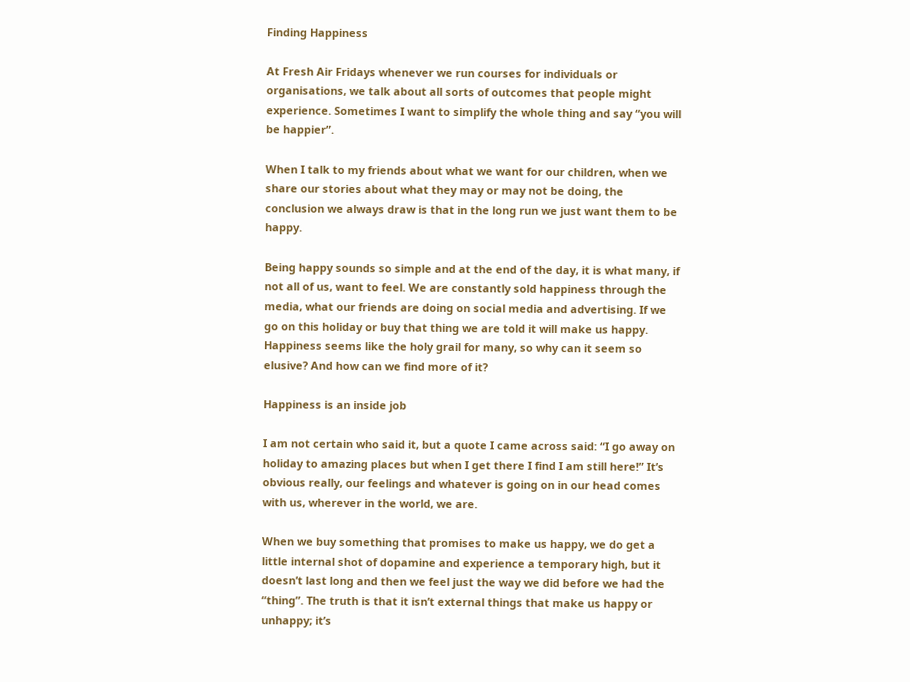Finding Happiness

At Fresh Air Fridays whenever we run courses for individuals or organisations, we talk about all sorts of outcomes that people might experience. Sometimes I want to simplify the whole thing and say “you will be happier”.

When I talk to my friends about what we want for our children, when we share our stories about what they may or may not be doing, the conclusion we always draw is that in the long run we just want them to be happy.

Being happy sounds so simple and at the end of the day, it is what many, if not all of us, want to feel. We are constantly sold happiness through the media, what our friends are doing on social media and advertising. If we go on this holiday or buy that thing we are told it will make us happy. Happiness seems like the holy grail for many, so why can it seem so elusive? And how can we find more of it?

Happiness is an inside job

I am not certain who said it, but a quote I came across said: “I go away on holiday to amazing places but when I get there I find I am still here!” It’s obvious really, our feelings and whatever is going on in our head comes with us, wherever in the world, we are.

When we buy something that promises to make us happy, we do get a little internal shot of dopamine and experience a temporary high, but it doesn’t last long and then we feel just the way we did before we had the “thing”. The truth is that it isn’t external things that make us happy or unhappy; it’s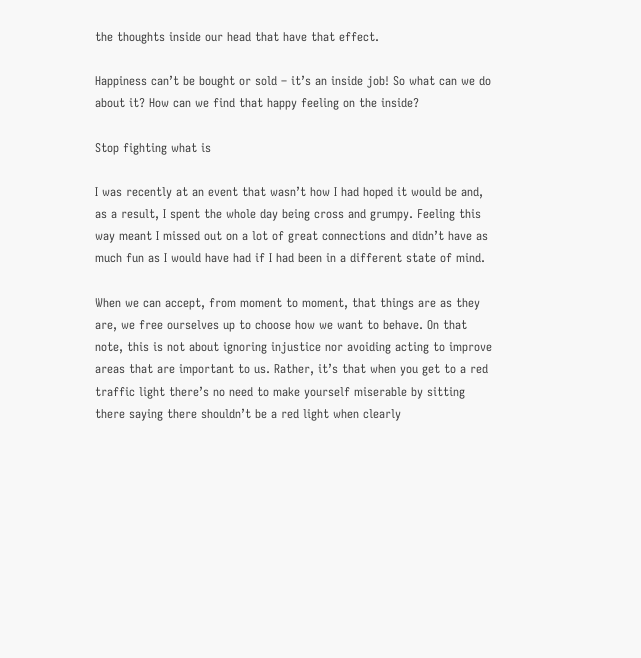the thoughts inside our head that have that effect.

Happiness can’t be bought or sold – it’s an inside job! So what can we do about it? How can we find that happy feeling on the inside?

Stop fighting what is

I was recently at an event that wasn’t how I had hoped it would be and, as a result, I spent the whole day being cross and grumpy. Feeling this way meant I missed out on a lot of great connections and didn’t have as much fun as I would have had if I had been in a different state of mind.

When we can accept, from moment to moment, that things are as they are, we free ourselves up to choose how we want to behave. On that note, this is not about ignoring injustice nor avoiding acting to improve areas that are important to us. Rather, it’s that when you get to a red traffic light there’s no need to make yourself miserable by sitting there saying there shouldn’t be a red light when clearly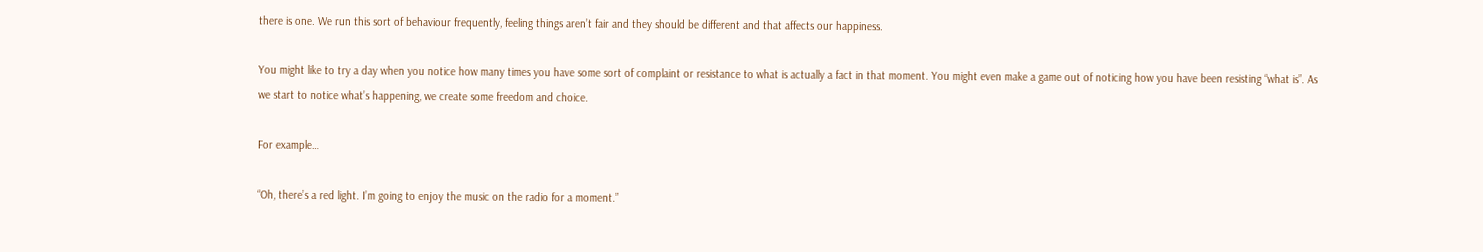there is one. We run this sort of behaviour frequently, feeling things aren’t fair and they should be different and that affects our happiness.

You might like to try a day when you notice how many times you have some sort of complaint or resistance to what is actually a fact in that moment. You might even make a game out of noticing how you have been resisting “what is”. As we start to notice what’s happening, we create some freedom and choice.

For example…

“Oh, there’s a red light. I’m going to enjoy the music on the radio for a moment.”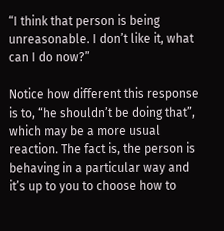“I think that person is being unreasonable. I don’t like it, what can I do now?”

Notice how different this response is to, “he shouldn’t be doing that”, which may be a more usual reaction. The fact is, the person is behaving in a particular way and it’s up to you to choose how to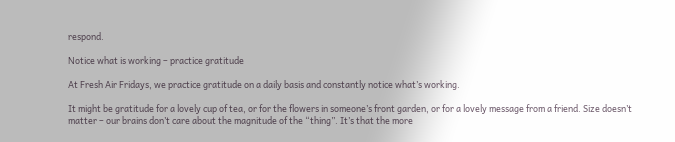respond.

Notice what is working – practice gratitude

At Fresh Air Fridays, we practice gratitude on a daily basis and constantly notice what’s working.

It might be gratitude for a lovely cup of tea, or for the flowers in someone’s front garden, or for a lovely message from a friend. Size doesn’t matter – our brains don’t care about the magnitude of the “thing”. It’s that the more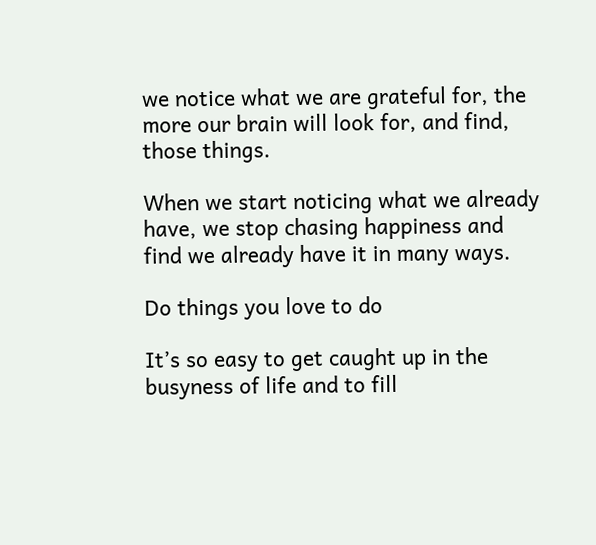we notice what we are grateful for, the more our brain will look for, and find, those things.

When we start noticing what we already have, we stop chasing happiness and find we already have it in many ways.

Do things you love to do

It’s so easy to get caught up in the busyness of life and to fill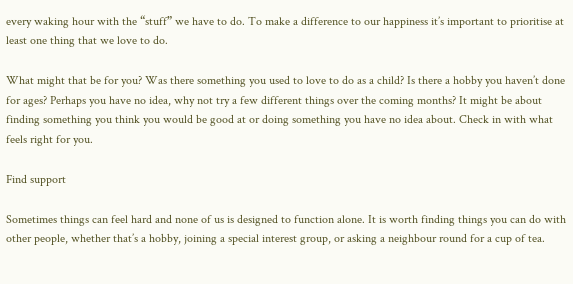every waking hour with the “stuff” we have to do. To make a difference to our happiness it’s important to prioritise at least one thing that we love to do.

What might that be for you? Was there something you used to love to do as a child? Is there a hobby you haven’t done for ages? Perhaps you have no idea, why not try a few different things over the coming months? It might be about finding something you think you would be good at or doing something you have no idea about. Check in with what feels right for you.

Find support

Sometimes things can feel hard and none of us is designed to function alone. It is worth finding things you can do with other people, whether that’s a hobby, joining a special interest group, or asking a neighbour round for a cup of tea.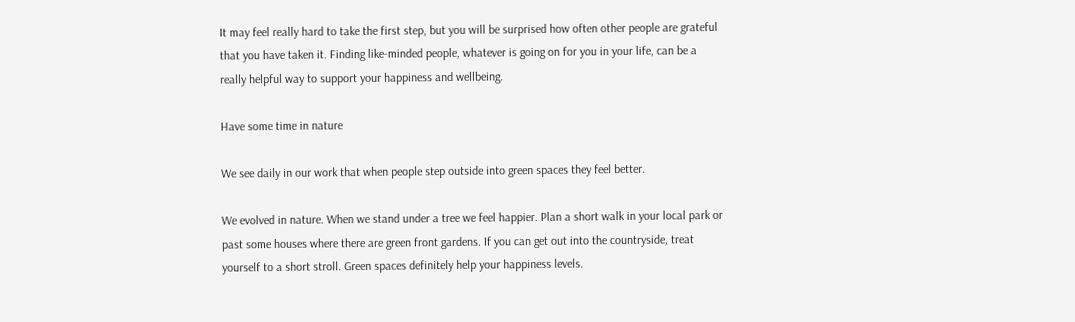It may feel really hard to take the first step, but you will be surprised how often other people are grateful that you have taken it. Finding like-minded people, whatever is going on for you in your life, can be a really helpful way to support your happiness and wellbeing.

Have some time in nature

We see daily in our work that when people step outside into green spaces they feel better.

We evolved in nature. When we stand under a tree we feel happier. Plan a short walk in your local park or past some houses where there are green front gardens. If you can get out into the countryside, treat yourself to a short stroll. Green spaces definitely help your happiness levels.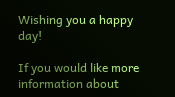Wishing you a happy day!

If you would like more information about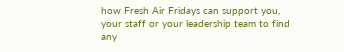how Fresh Air Fridays can support you, your staff or your leadership team to find any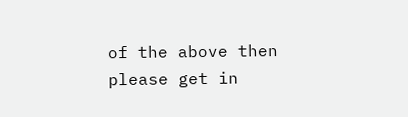of the above then please get in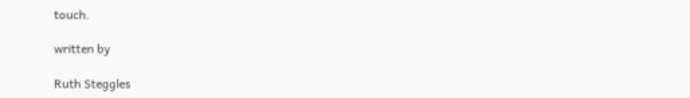touch.

written by

Ruth Steggles